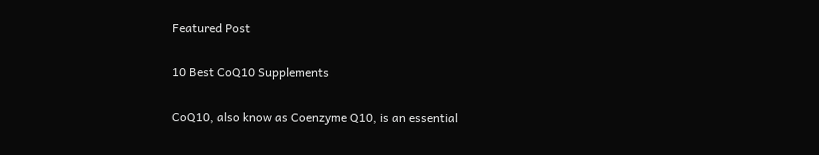Featured Post

10 Best CoQ10 Supplements

CoQ10, also know as Coenzyme Q10, is an essential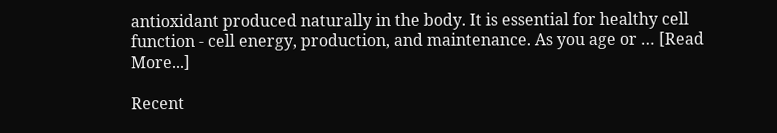antioxidant produced naturally in the body. It is essential for healthy cell function - cell energy, production, and maintenance. As you age or … [Read More...]

Recent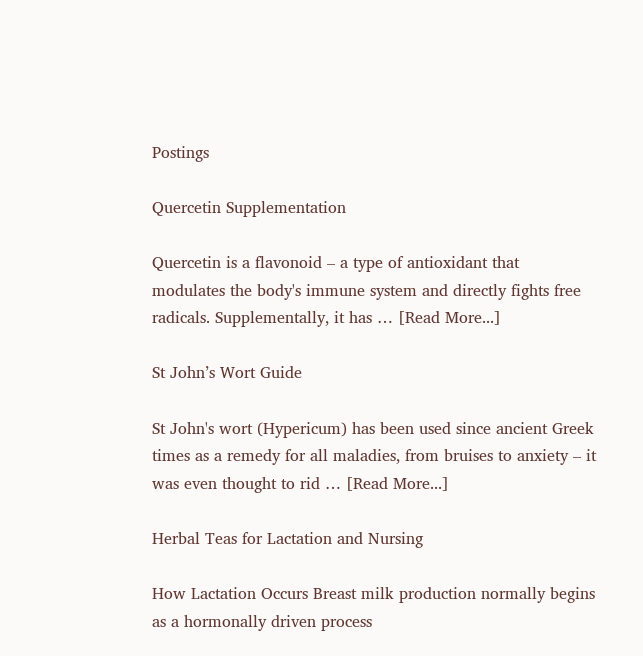Postings

Quercetin Supplementation

Quercetin is a flavonoid – a type of antioxidant that modulates the body's immune system and directly fights free radicals. Supplementally, it has … [Read More...]

St John’s Wort Guide

St John's wort (Hypericum) has been used since ancient Greek times as a remedy for all maladies, from bruises to anxiety – it was even thought to rid … [Read More...]

Herbal Teas for Lactation and Nursing

How Lactation Occurs Breast milk production normally begins as a hormonally driven process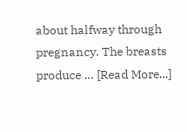about halfway through pregnancy. The breasts produce … [Read More...]